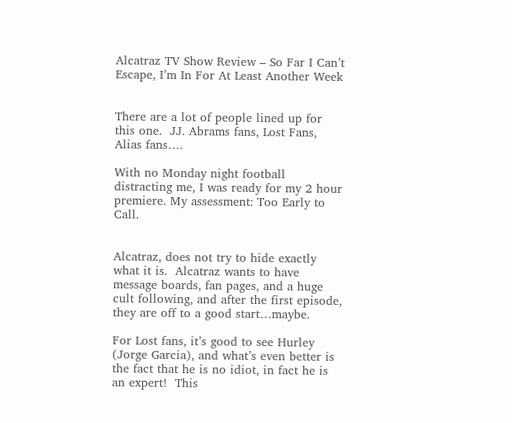Alcatraz TV Show Review – So Far I Can’t Escape, I’m In For At Least Another Week


There are a lot of people lined up for this one.  JJ. Abrams fans, Lost Fans, Alias fans….

With no Monday night football distracting me, I was ready for my 2 hour premiere. My assessment: Too Early to Call.


Alcatraz, does not try to hide exactly what it is.  Alcatraz wants to have message boards, fan pages, and a huge cult following, and after the first episode, they are off to a good start…maybe.

For Lost fans, it’s good to see Hurley (Jorge Garcia), and what’s even better is the fact that he is no idiot, in fact he is an expert!  This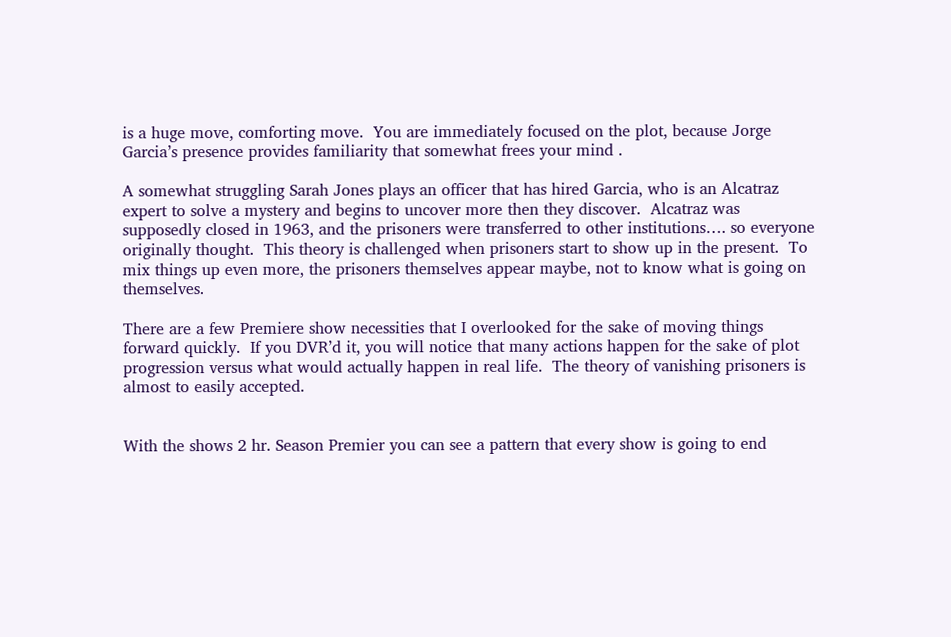is a huge move, comforting move.  You are immediately focused on the plot, because Jorge Garcia’s presence provides familiarity that somewhat frees your mind .

A somewhat struggling Sarah Jones plays an officer that has hired Garcia, who is an Alcatraz expert to solve a mystery and begins to uncover more then they discover.  Alcatraz was supposedly closed in 1963, and the prisoners were transferred to other institutions…. so everyone originally thought.  This theory is challenged when prisoners start to show up in the present.  To mix things up even more, the prisoners themselves appear maybe, not to know what is going on themselves.

There are a few Premiere show necessities that I overlooked for the sake of moving things forward quickly.  If you DVR’d it, you will notice that many actions happen for the sake of plot progression versus what would actually happen in real life.  The theory of vanishing prisoners is almost to easily accepted.


With the shows 2 hr. Season Premier you can see a pattern that every show is going to end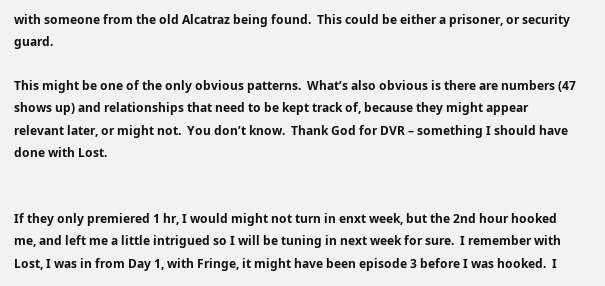with someone from the old Alcatraz being found.  This could be either a prisoner, or security guard.

This might be one of the only obvious patterns.  What’s also obvious is there are numbers (47 shows up) and relationships that need to be kept track of, because they might appear relevant later, or might not.  You don’t know.  Thank God for DVR – something I should have done with Lost.


If they only premiered 1 hr, I would might not turn in enxt week, but the 2nd hour hooked me, and left me a little intrigued so I will be tuning in next week for sure.  I remember with Lost, I was in from Day 1, with Fringe, it might have been episode 3 before I was hooked.  I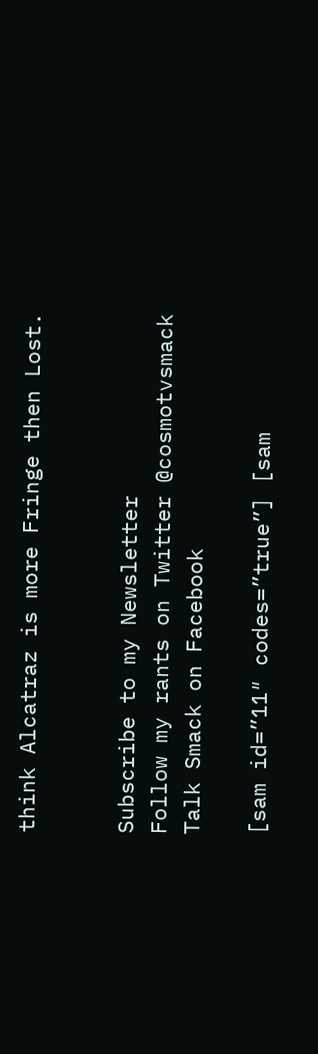think Alcatraz is more Fringe then Lost.


Subscribe to my Newsletter
Follow my rants on Twitter @cosmotvsmack
Talk Smack on Facebook

[sam id=”11″ codes=”true”] [sam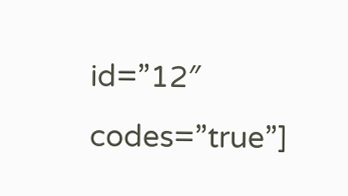id=”12″ codes=”true”]